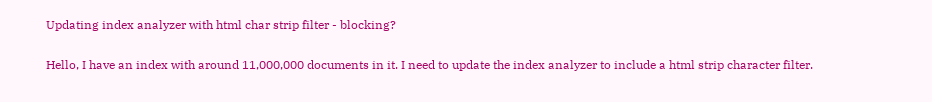Updating index analyzer with html char strip filter - blocking?

Hello, I have an index with around 11,000,000 documents in it. I need to update the index analyzer to include a html strip character filter.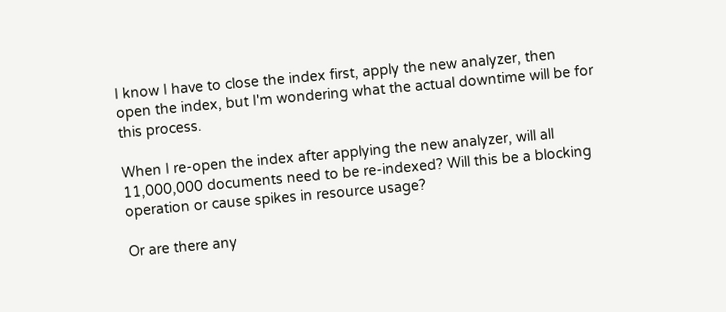I know I have to close the index first, apply the new analyzer, then open the index, but I'm wondering what the actual downtime will be for this process.

When I re-open the index after applying the new analyzer, will all 11,000,000 documents need to be re-indexed? Will this be a blocking operation or cause spikes in resource usage?

Or are there any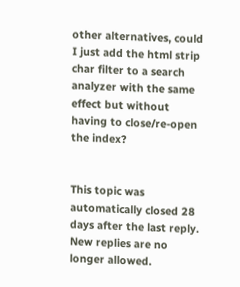other alternatives, could I just add the html strip char filter to a search analyzer with the same effect but without having to close/re-open the index?


This topic was automatically closed 28 days after the last reply. New replies are no longer allowed.